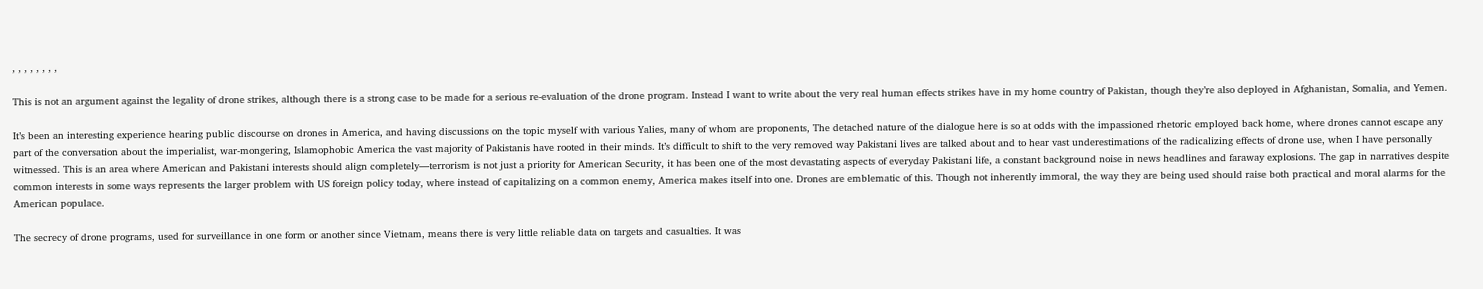, , , , , , , ,

This is not an argument against the legality of drone strikes, although there is a strong case to be made for a serious re-evaluation of the drone program. Instead I want to write about the very real human effects strikes have in my home country of Pakistan, though they’re also deployed in Afghanistan, Somalia, and Yemen.

It’s been an interesting experience hearing public discourse on drones in America, and having discussions on the topic myself with various Yalies, many of whom are proponents, The detached nature of the dialogue here is so at odds with the impassioned rhetoric employed back home, where drones cannot escape any part of the conversation about the imperialist, war-mongering, Islamophobic America the vast majority of Pakistanis have rooted in their minds. It’s difficult to shift to the very removed way Pakistani lives are talked about and to hear vast underestimations of the radicalizing effects of drone use, when I have personally witnessed. This is an area where American and Pakistani interests should align completely—terrorism is not just a priority for American Security, it has been one of the most devastating aspects of everyday Pakistani life, a constant background noise in news headlines and faraway explosions. The gap in narratives despite common interests in some ways represents the larger problem with US foreign policy today, where instead of capitalizing on a common enemy, America makes itself into one. Drones are emblematic of this. Though not inherently immoral, the way they are being used should raise both practical and moral alarms for the American populace.

The secrecy of drone programs, used for surveillance in one form or another since Vietnam, means there is very little reliable data on targets and casualties. It was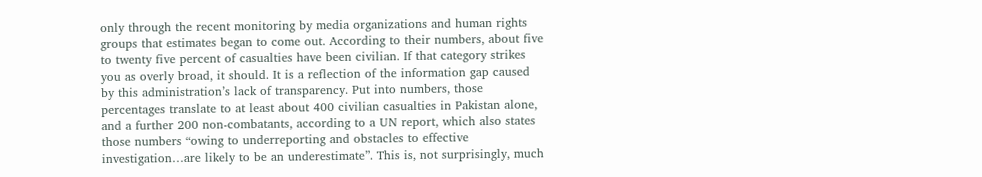only through the recent monitoring by media organizations and human rights groups that estimates began to come out. According to their numbers, about five to twenty five percent of casualties have been civilian. If that category strikes you as overly broad, it should. It is a reflection of the information gap caused by this administration’s lack of transparency. Put into numbers, those percentages translate to at least about 400 civilian casualties in Pakistan alone, and a further 200 non-combatants, according to a UN report, which also states those numbers “owing to underreporting and obstacles to effective investigation…are likely to be an underestimate”. This is, not surprisingly, much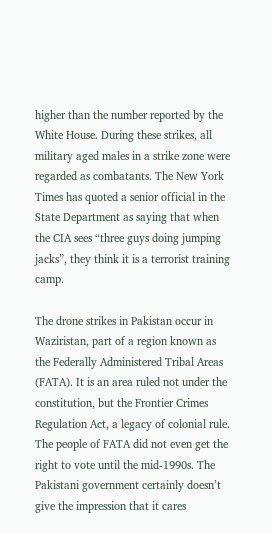higher than the number reported by the White House. During these strikes, all military aged males in a strike zone were regarded as combatants. The New York Times has quoted a senior official in the State Department as saying that when the CIA sees “three guys doing jumping jacks”, they think it is a terrorist training camp.

The drone strikes in Pakistan occur in Waziristan, part of a region known as the Federally Administered Tribal Areas (FATA). It is an area ruled not under the constitution, but the Frontier Crimes Regulation Act, a legacy of colonial rule. The people of FATA did not even get the right to vote until the mid-1990s. The Pakistani government certainly doesn’t give the impression that it cares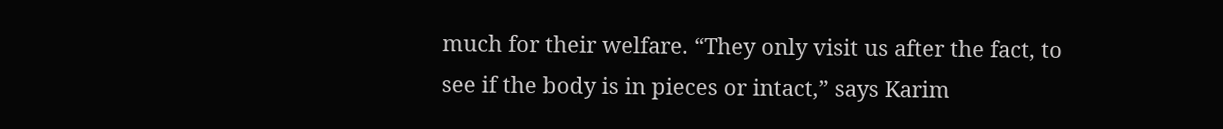much for their welfare. “They only visit us after the fact, to see if the body is in pieces or intact,” says Karim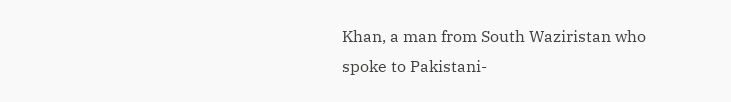Khan, a man from South Waziristan who spoke to Pakistani-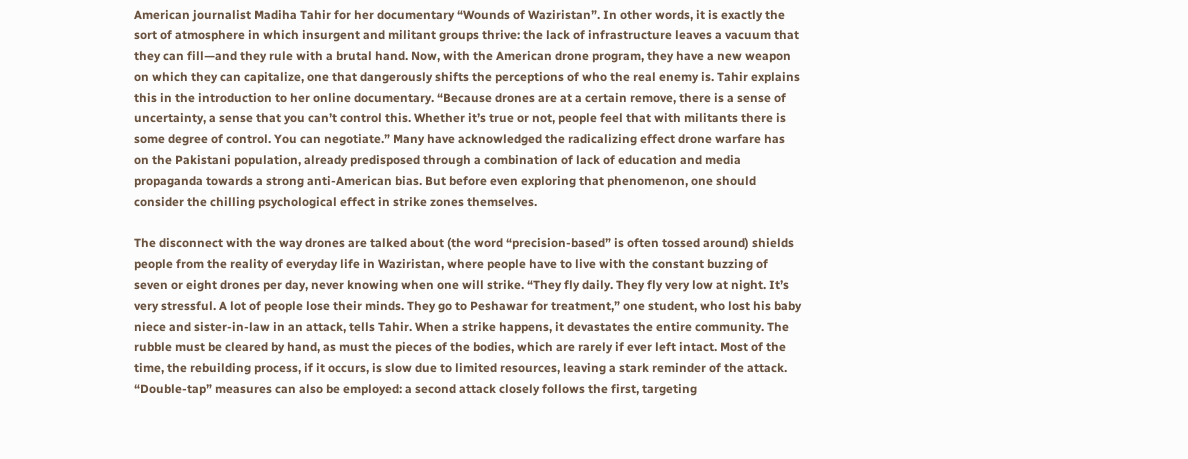American journalist Madiha Tahir for her documentary “Wounds of Waziristan”. In other words, it is exactly the sort of atmosphere in which insurgent and militant groups thrive: the lack of infrastructure leaves a vacuum that they can fill—and they rule with a brutal hand. Now, with the American drone program, they have a new weapon on which they can capitalize, one that dangerously shifts the perceptions of who the real enemy is. Tahir explains this in the introduction to her online documentary. “Because drones are at a certain remove, there is a sense of uncertainty, a sense that you can’t control this. Whether it’s true or not, people feel that with militants there is some degree of control. You can negotiate.” Many have acknowledged the radicalizing effect drone warfare has on the Pakistani population, already predisposed through a combination of lack of education and media propaganda towards a strong anti-American bias. But before even exploring that phenomenon, one should consider the chilling psychological effect in strike zones themselves.

The disconnect with the way drones are talked about (the word “precision-based” is often tossed around) shields people from the reality of everyday life in Waziristan, where people have to live with the constant buzzing of seven or eight drones per day, never knowing when one will strike. “They fly daily. They fly very low at night. It’s very stressful. A lot of people lose their minds. They go to Peshawar for treatment,” one student, who lost his baby niece and sister-in-law in an attack, tells Tahir. When a strike happens, it devastates the entire community. The rubble must be cleared by hand, as must the pieces of the bodies, which are rarely if ever left intact. Most of the time, the rebuilding process, if it occurs, is slow due to limited resources, leaving a stark reminder of the attack. “Double-tap” measures can also be employed: a second attack closely follows the first, targeting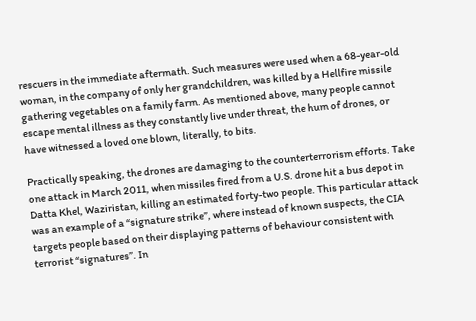rescuers in the immediate aftermath. Such measures were used when a 68-year-old woman, in the company of only her grandchildren, was killed by a Hellfire missile gathering vegetables on a family farm. As mentioned above, many people cannot escape mental illness as they constantly live under threat, the hum of drones, or have witnessed a loved one blown, literally, to bits.

Practically speaking, the drones are damaging to the counterterrorism efforts. Take one attack in March 2011, when missiles fired from a U.S. drone hit a bus depot in Datta Khel, Waziristan, killing an estimated forty-two people. This particular attack was an example of a “signature strike”, where instead of known suspects, the CIA targets people based on their displaying patterns of behaviour consistent with terrorist “signatures”. In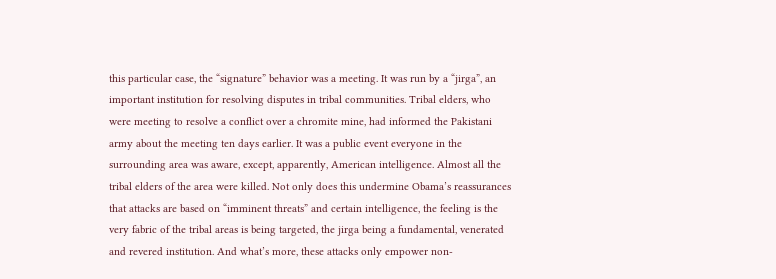this particular case, the “signature” behavior was a meeting. It was run by a “jirga”, an important institution for resolving disputes in tribal communities. Tribal elders, who were meeting to resolve a conflict over a chromite mine, had informed the Pakistani army about the meeting ten days earlier. It was a public event everyone in the surrounding area was aware, except, apparently, American intelligence. Almost all the tribal elders of the area were killed. Not only does this undermine Obama’s reassurances that attacks are based on “imminent threats” and certain intelligence, the feeling is the very fabric of the tribal areas is being targeted, the jirga being a fundamental, venerated and revered institution. And what’s more, these attacks only empower non-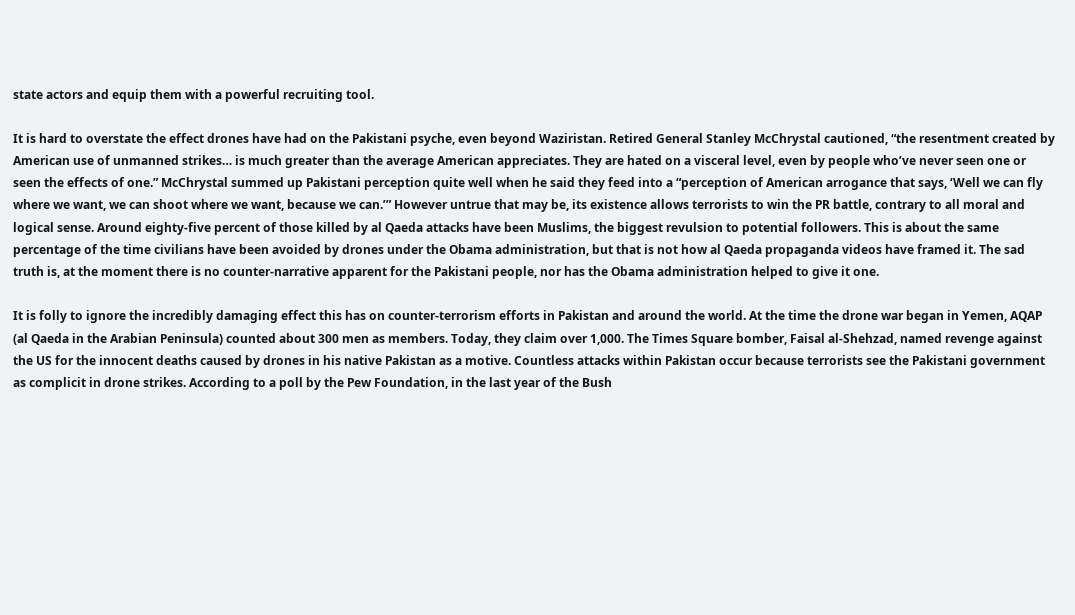state actors and equip them with a powerful recruiting tool.

It is hard to overstate the effect drones have had on the Pakistani psyche, even beyond Waziristan. Retired General Stanley McChrystal cautioned, “the resentment created by American use of unmanned strikes… is much greater than the average American appreciates. They are hated on a visceral level, even by people who’ve never seen one or seen the effects of one.” McChrystal summed up Pakistani perception quite well when he said they feed into a “perception of American arrogance that says, ‘Well we can fly where we want, we can shoot where we want, because we can.’” However untrue that may be, its existence allows terrorists to win the PR battle, contrary to all moral and logical sense. Around eighty-five percent of those killed by al Qaeda attacks have been Muslims, the biggest revulsion to potential followers. This is about the same percentage of the time civilians have been avoided by drones under the Obama administration, but that is not how al Qaeda propaganda videos have framed it. The sad truth is, at the moment there is no counter-narrative apparent for the Pakistani people, nor has the Obama administration helped to give it one.

It is folly to ignore the incredibly damaging effect this has on counter-terrorism efforts in Pakistan and around the world. At the time the drone war began in Yemen, AQAP (al Qaeda in the Arabian Peninsula) counted about 300 men as members. Today, they claim over 1,000. The Times Square bomber, Faisal al-Shehzad, named revenge against the US for the innocent deaths caused by drones in his native Pakistan as a motive. Countless attacks within Pakistan occur because terrorists see the Pakistani government as complicit in drone strikes. According to a poll by the Pew Foundation, in the last year of the Bush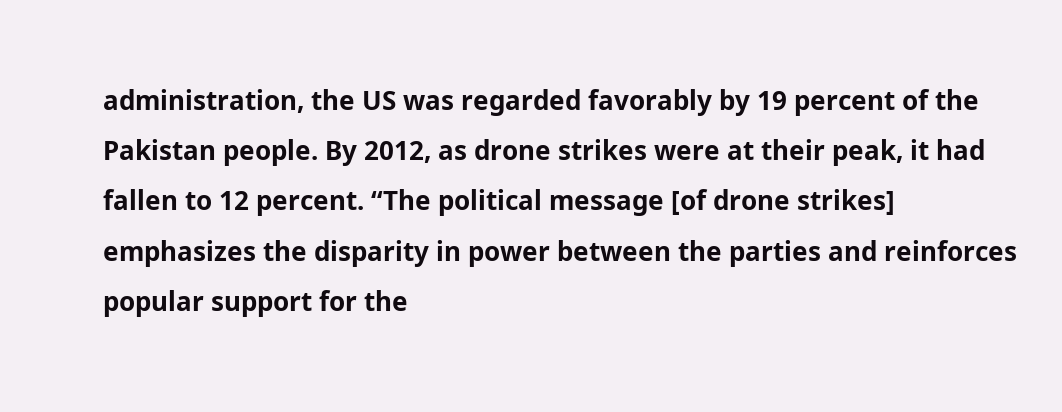administration, the US was regarded favorably by 19 percent of the Pakistan people. By 2012, as drone strikes were at their peak, it had fallen to 12 percent. “The political message [of drone strikes] emphasizes the disparity in power between the parties and reinforces popular support for the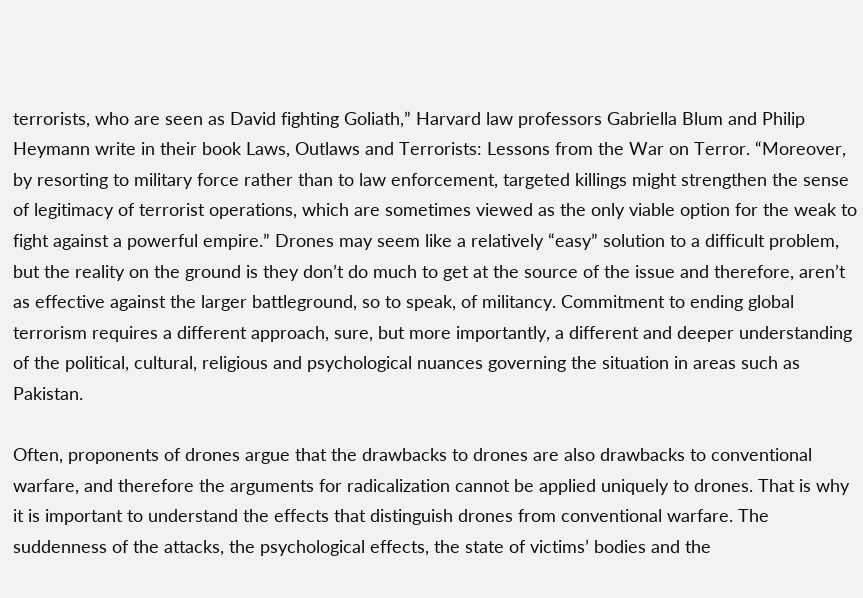terrorists, who are seen as David fighting Goliath,” Harvard law professors Gabriella Blum and Philip Heymann write in their book Laws, Outlaws and Terrorists: Lessons from the War on Terror. “Moreover, by resorting to military force rather than to law enforcement, targeted killings might strengthen the sense of legitimacy of terrorist operations, which are sometimes viewed as the only viable option for the weak to fight against a powerful empire.” Drones may seem like a relatively “easy” solution to a difficult problem, but the reality on the ground is they don’t do much to get at the source of the issue and therefore, aren’t as effective against the larger battleground, so to speak, of militancy. Commitment to ending global terrorism requires a different approach, sure, but more importantly, a different and deeper understanding of the political, cultural, religious and psychological nuances governing the situation in areas such as Pakistan.

Often, proponents of drones argue that the drawbacks to drones are also drawbacks to conventional warfare, and therefore the arguments for radicalization cannot be applied uniquely to drones. That is why it is important to understand the effects that distinguish drones from conventional warfare. The suddenness of the attacks, the psychological effects, the state of victims’ bodies and the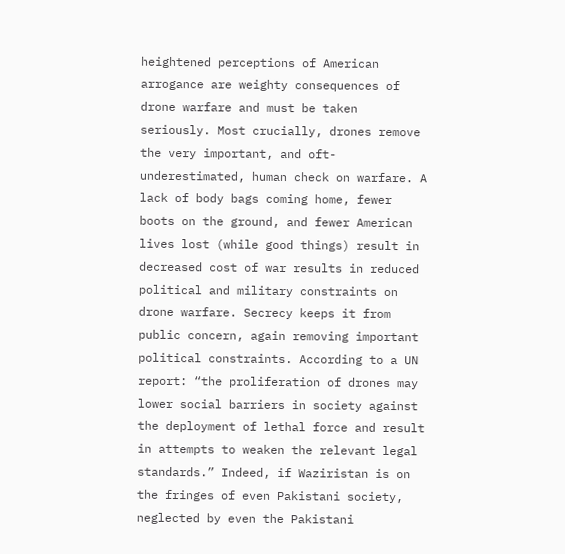heightened perceptions of American arrogance are weighty consequences of drone warfare and must be taken seriously. Most crucially, drones remove the very important, and oft-underestimated, human check on warfare. A lack of body bags coming home, fewer boots on the ground, and fewer American lives lost (while good things) result in decreased cost of war results in reduced political and military constraints on drone warfare. Secrecy keeps it from public concern, again removing important political constraints. According to a UN report: “the proliferation of drones may lower social barriers in society against the deployment of lethal force and result in attempts to weaken the relevant legal standards.” Indeed, if Waziristan is on the fringes of even Pakistani society, neglected by even the Pakistani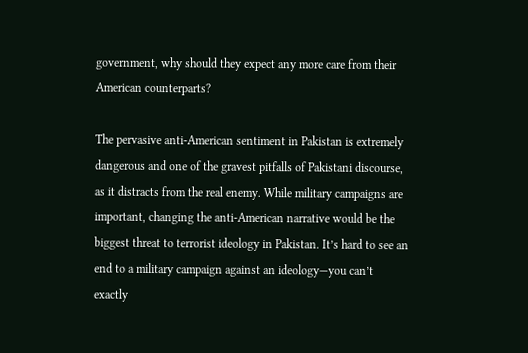government, why should they expect any more care from their American counterparts?

The pervasive anti-American sentiment in Pakistan is extremely dangerous and one of the gravest pitfalls of Pakistani discourse, as it distracts from the real enemy. While military campaigns are important, changing the anti-American narrative would be the biggest threat to terrorist ideology in Pakistan. It’s hard to see an end to a military campaign against an ideology—you can’t exactly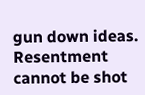gun down ideas. Resentment cannot be shot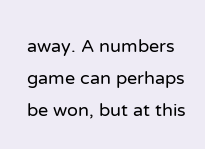away. A numbers game can perhaps be won, but at this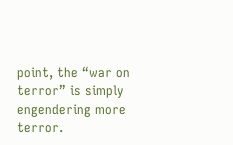point, the “war on terror” is simply engendering more terror.